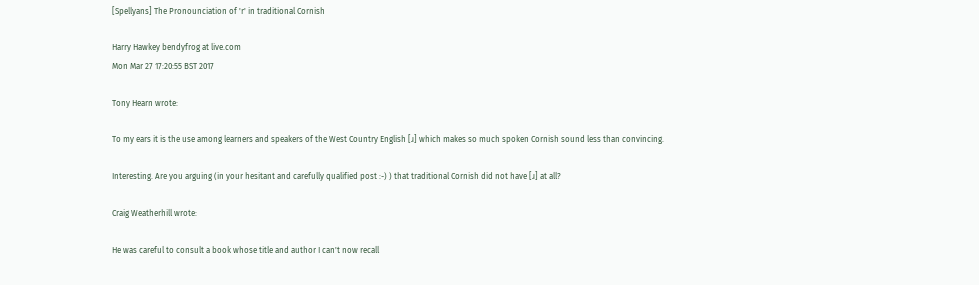[Spellyans] The Pronounciation of 'r' in traditional Cornish

Harry Hawkey bendyfrog at live.com
Mon Mar 27 17:20:55 BST 2017

Tony Hearn wrote:

To my ears it is the use among learners and speakers of the West Country English [ɹ] which makes so much spoken Cornish sound less than convincing.

Interesting. Are you arguing (in your hesitant and carefully qualified post :-) ) that traditional Cornish did not have [ɹ] at all?

Craig Weatherhill wrote:

He was careful to consult a book whose title and author I can't now recall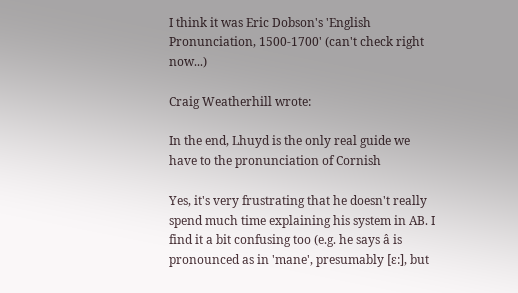I think it was Eric Dobson's 'English Pronunciation, 1500-1700' (can't check right now...)

Craig Weatherhill wrote:

In the end, Lhuyd is the only real guide we have to the pronunciation of Cornish

Yes, it's very frustrating that he doesn't really spend much time explaining his system in AB. I find it a bit confusing too (e.g. he says â is pronounced as in 'mane', presumably [ɛ:], but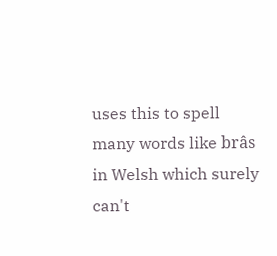uses this to spell many words like brâs in Welsh which surely can't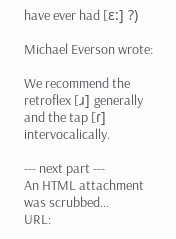have ever had [ɛ:] ?)

Michael Everson wrote:

We recommend the retroflex [ɹ] generally and the tap [ɾ] intervocalically.

--- next part ---
An HTML attachment was scrubbed...
URL: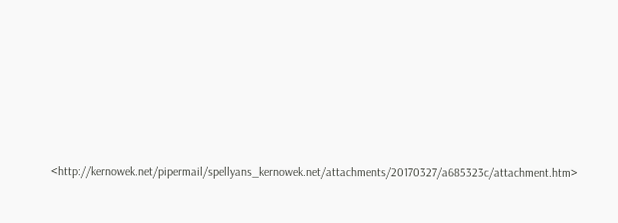<http://kernowek.net/pipermail/spellyans_kernowek.net/attachments/20170327/a685323c/attachment.htm>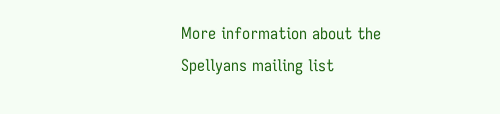More information about the Spellyans mailing list